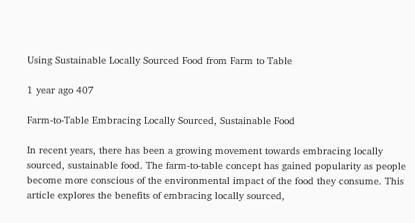Using Sustainable Locally Sourced Food from Farm to Table

1 year ago 407

Farm-to-Table Embracing Locally Sourced, Sustainable Food

In recent years, there has been a growing movement towards embracing locally sourced, sustainable food. The farm-to-table concept has gained popularity as people become more conscious of the environmental impact of the food they consume. This article explores the benefits of embracing locally sourced,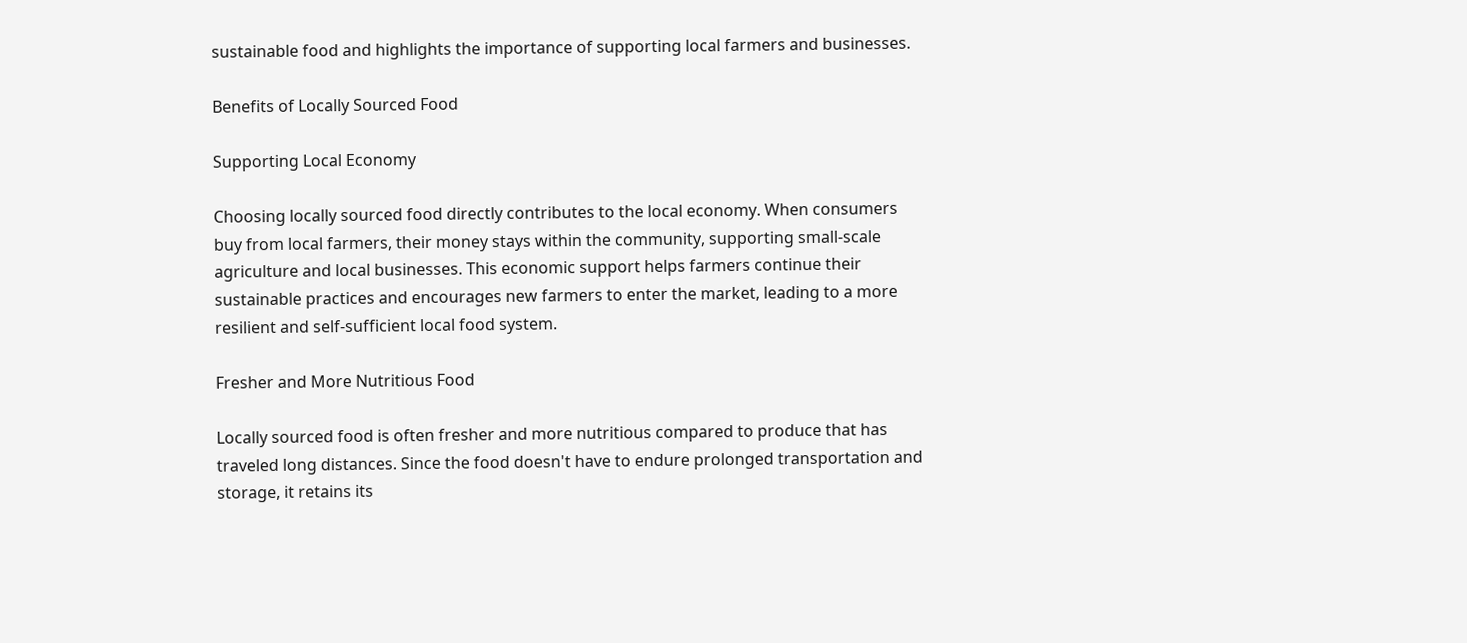sustainable food and highlights the importance of supporting local farmers and businesses.

Benefits of Locally Sourced Food

Supporting Local Economy

Choosing locally sourced food directly contributes to the local economy. When consumers buy from local farmers, their money stays within the community, supporting small-scale agriculture and local businesses. This economic support helps farmers continue their sustainable practices and encourages new farmers to enter the market, leading to a more resilient and self-sufficient local food system.

Fresher and More Nutritious Food

Locally sourced food is often fresher and more nutritious compared to produce that has traveled long distances. Since the food doesn't have to endure prolonged transportation and storage, it retains its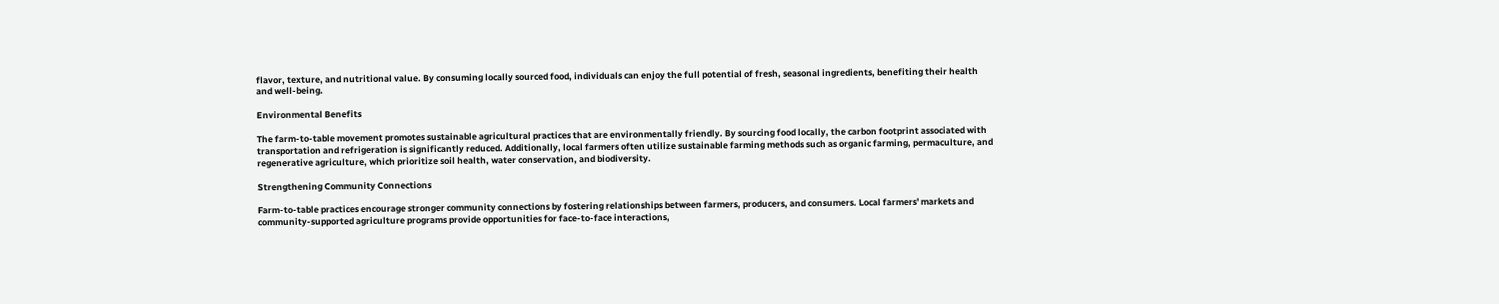flavor, texture, and nutritional value. By consuming locally sourced food, individuals can enjoy the full potential of fresh, seasonal ingredients, benefiting their health and well-being.

Environmental Benefits

The farm-to-table movement promotes sustainable agricultural practices that are environmentally friendly. By sourcing food locally, the carbon footprint associated with transportation and refrigeration is significantly reduced. Additionally, local farmers often utilize sustainable farming methods such as organic farming, permaculture, and regenerative agriculture, which prioritize soil health, water conservation, and biodiversity.

Strengthening Community Connections

Farm-to-table practices encourage stronger community connections by fostering relationships between farmers, producers, and consumers. Local farmers' markets and community-supported agriculture programs provide opportunities for face-to-face interactions,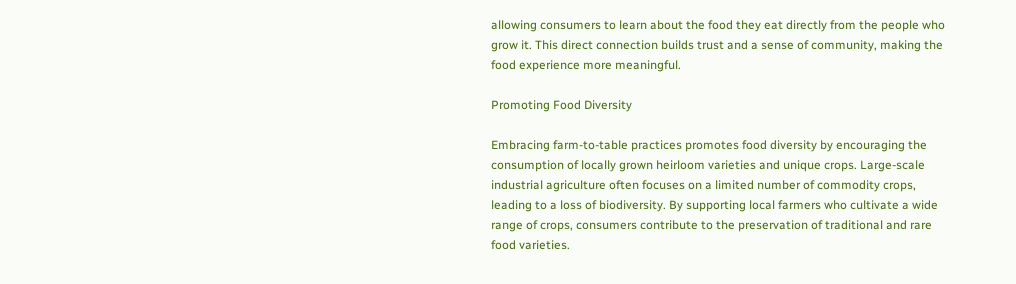allowing consumers to learn about the food they eat directly from the people who grow it. This direct connection builds trust and a sense of community, making the food experience more meaningful.

Promoting Food Diversity

Embracing farm-to-table practices promotes food diversity by encouraging the consumption of locally grown heirloom varieties and unique crops. Large-scale industrial agriculture often focuses on a limited number of commodity crops, leading to a loss of biodiversity. By supporting local farmers who cultivate a wide range of crops, consumers contribute to the preservation of traditional and rare food varieties.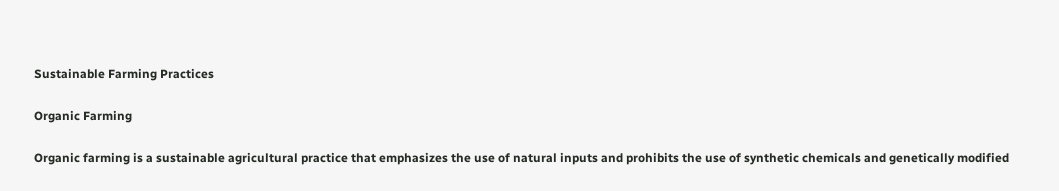Sustainable Farming Practices

Organic Farming

Organic farming is a sustainable agricultural practice that emphasizes the use of natural inputs and prohibits the use of synthetic chemicals and genetically modified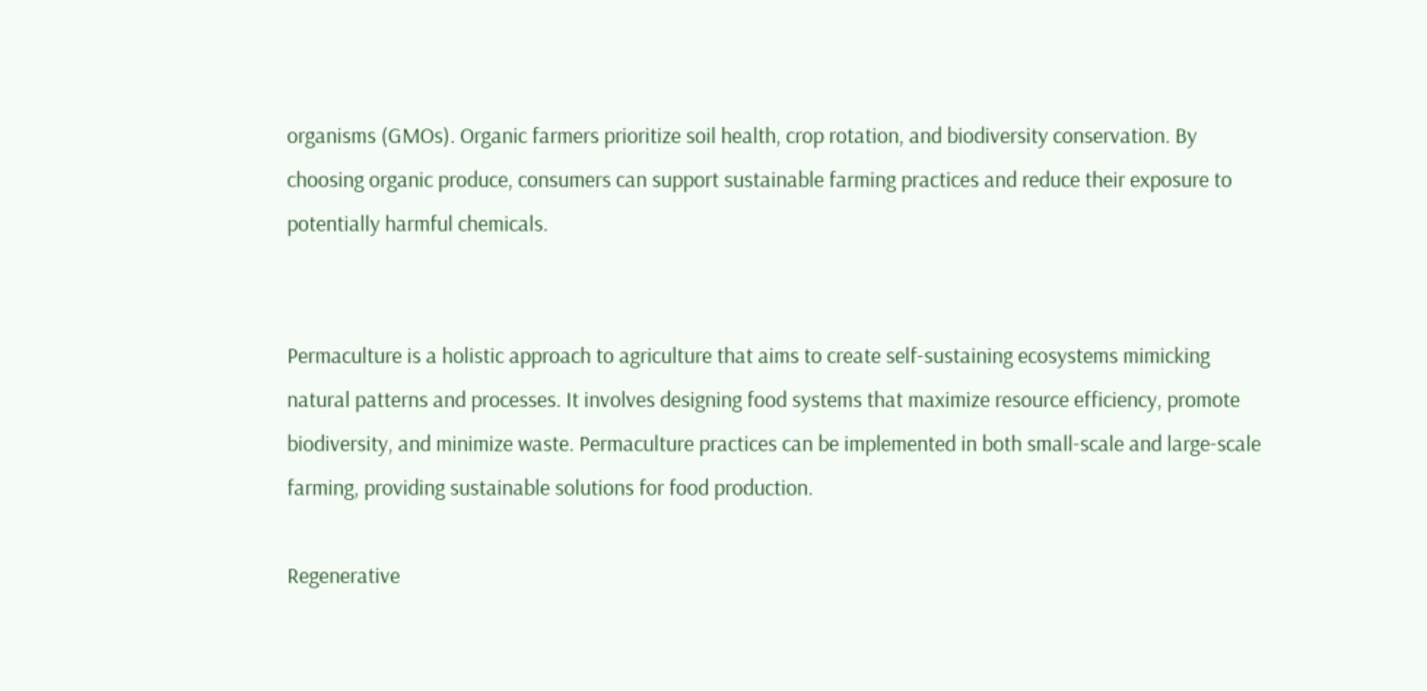organisms (GMOs). Organic farmers prioritize soil health, crop rotation, and biodiversity conservation. By choosing organic produce, consumers can support sustainable farming practices and reduce their exposure to potentially harmful chemicals.


Permaculture is a holistic approach to agriculture that aims to create self-sustaining ecosystems mimicking natural patterns and processes. It involves designing food systems that maximize resource efficiency, promote biodiversity, and minimize waste. Permaculture practices can be implemented in both small-scale and large-scale farming, providing sustainable solutions for food production.

Regenerative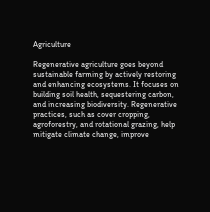Agriculture

Regenerative agriculture goes beyond sustainable farming by actively restoring and enhancing ecosystems. It focuses on building soil health, sequestering carbon, and increasing biodiversity. Regenerative practices, such as cover cropping, agroforestry, and rotational grazing, help mitigate climate change, improve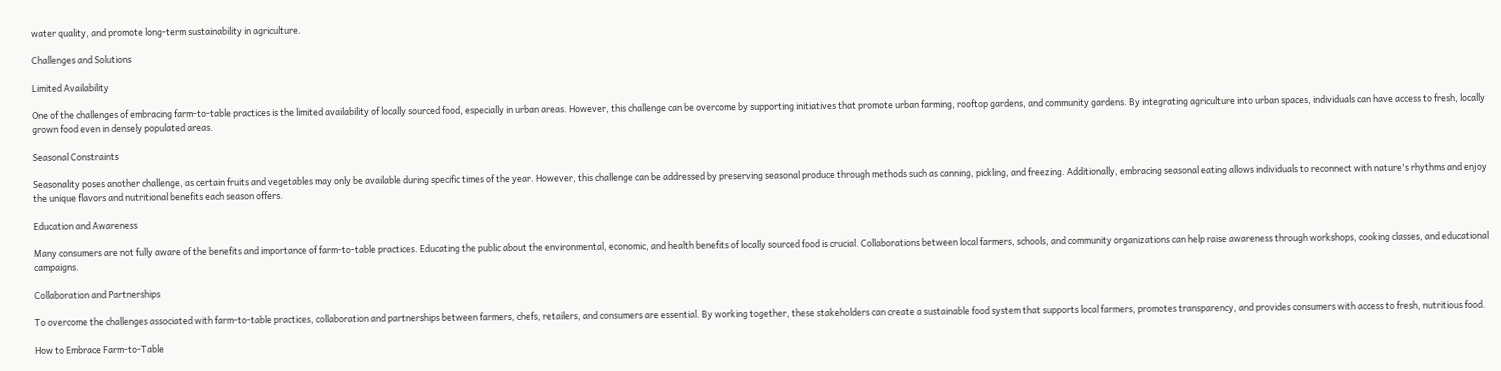water quality, and promote long-term sustainability in agriculture.

Challenges and Solutions

Limited Availability

One of the challenges of embracing farm-to-table practices is the limited availability of locally sourced food, especially in urban areas. However, this challenge can be overcome by supporting initiatives that promote urban farming, rooftop gardens, and community gardens. By integrating agriculture into urban spaces, individuals can have access to fresh, locally grown food even in densely populated areas.

Seasonal Constraints

Seasonality poses another challenge, as certain fruits and vegetables may only be available during specific times of the year. However, this challenge can be addressed by preserving seasonal produce through methods such as canning, pickling, and freezing. Additionally, embracing seasonal eating allows individuals to reconnect with nature's rhythms and enjoy the unique flavors and nutritional benefits each season offers.

Education and Awareness

Many consumers are not fully aware of the benefits and importance of farm-to-table practices. Educating the public about the environmental, economic, and health benefits of locally sourced food is crucial. Collaborations between local farmers, schools, and community organizations can help raise awareness through workshops, cooking classes, and educational campaigns.

Collaboration and Partnerships

To overcome the challenges associated with farm-to-table practices, collaboration and partnerships between farmers, chefs, retailers, and consumers are essential. By working together, these stakeholders can create a sustainable food system that supports local farmers, promotes transparency, and provides consumers with access to fresh, nutritious food.

How to Embrace Farm-to-Table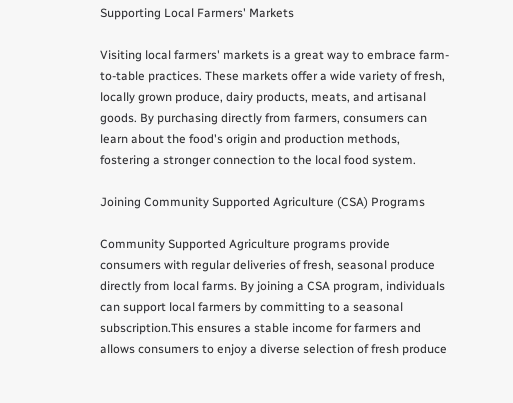Supporting Local Farmers' Markets

Visiting local farmers' markets is a great way to embrace farm-to-table practices. These markets offer a wide variety of fresh, locally grown produce, dairy products, meats, and artisanal goods. By purchasing directly from farmers, consumers can learn about the food's origin and production methods, fostering a stronger connection to the local food system.

Joining Community Supported Agriculture (CSA) Programs

Community Supported Agriculture programs provide consumers with regular deliveries of fresh, seasonal produce directly from local farms. By joining a CSA program, individuals can support local farmers by committing to a seasonal subscription.This ensures a stable income for farmers and allows consumers to enjoy a diverse selection of fresh produce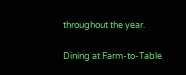throughout the year.

Dining at Farm-to-Table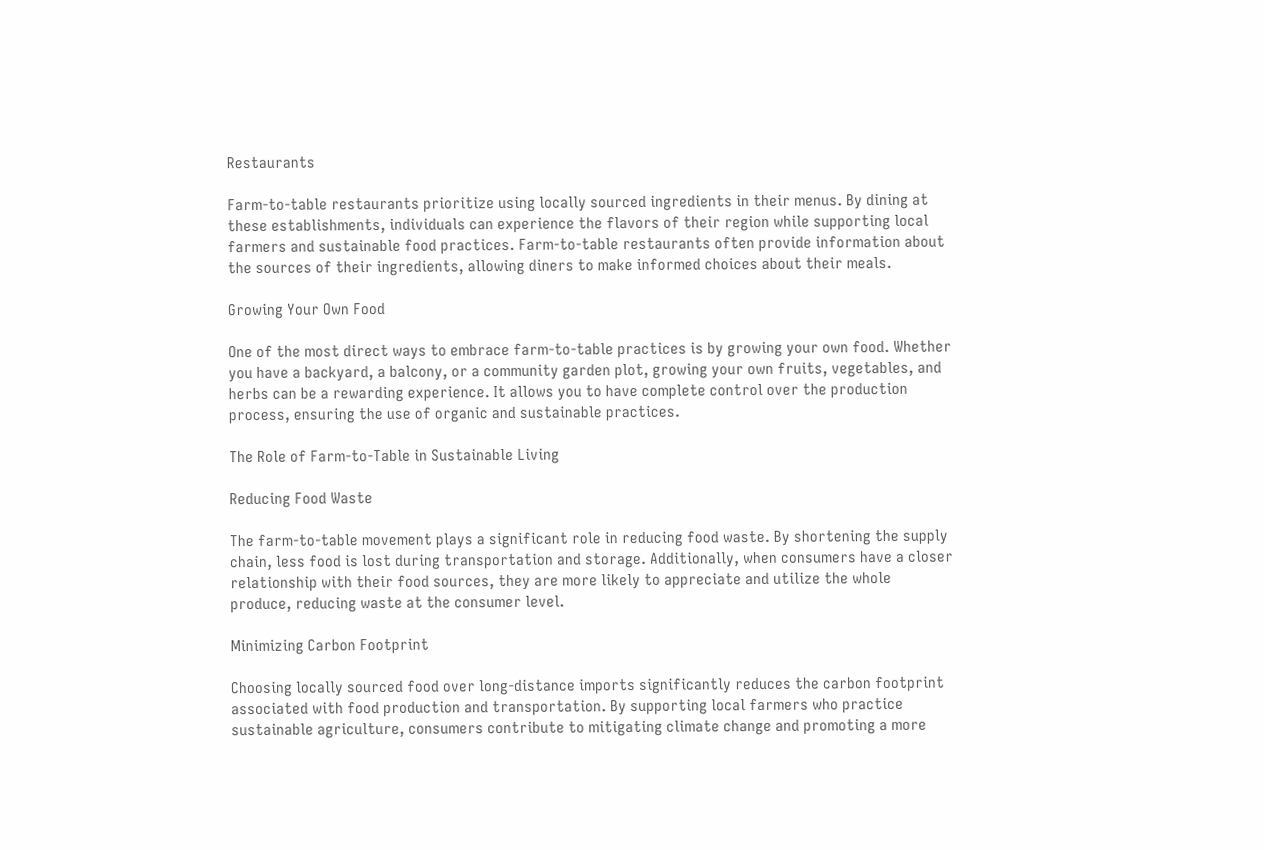Restaurants

Farm-to-table restaurants prioritize using locally sourced ingredients in their menus. By dining at these establishments, individuals can experience the flavors of their region while supporting local farmers and sustainable food practices. Farm-to-table restaurants often provide information about the sources of their ingredients, allowing diners to make informed choices about their meals.

Growing Your Own Food

One of the most direct ways to embrace farm-to-table practices is by growing your own food. Whether you have a backyard, a balcony, or a community garden plot, growing your own fruits, vegetables, and herbs can be a rewarding experience. It allows you to have complete control over the production process, ensuring the use of organic and sustainable practices.

The Role of Farm-to-Table in Sustainable Living

Reducing Food Waste

The farm-to-table movement plays a significant role in reducing food waste. By shortening the supply chain, less food is lost during transportation and storage. Additionally, when consumers have a closer relationship with their food sources, they are more likely to appreciate and utilize the whole produce, reducing waste at the consumer level.

Minimizing Carbon Footprint

Choosing locally sourced food over long-distance imports significantly reduces the carbon footprint associated with food production and transportation. By supporting local farmers who practice sustainable agriculture, consumers contribute to mitigating climate change and promoting a more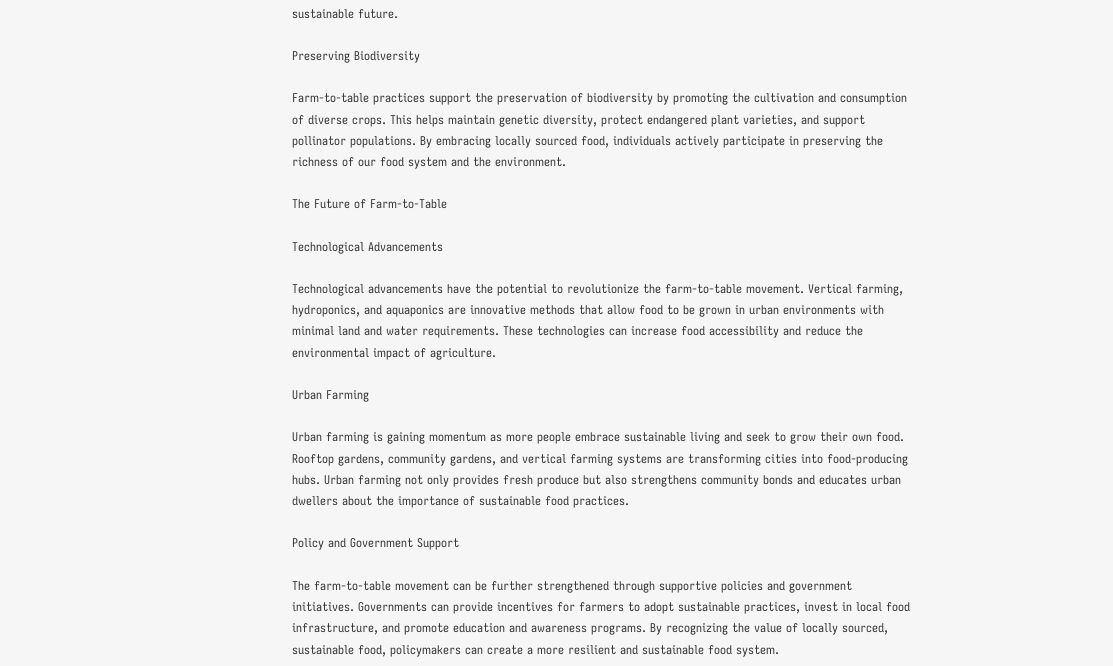sustainable future.

Preserving Biodiversity

Farm-to-table practices support the preservation of biodiversity by promoting the cultivation and consumption of diverse crops. This helps maintain genetic diversity, protect endangered plant varieties, and support pollinator populations. By embracing locally sourced food, individuals actively participate in preserving the richness of our food system and the environment.

The Future of Farm-to-Table

Technological Advancements

Technological advancements have the potential to revolutionize the farm-to-table movement. Vertical farming, hydroponics, and aquaponics are innovative methods that allow food to be grown in urban environments with minimal land and water requirements. These technologies can increase food accessibility and reduce the environmental impact of agriculture.

Urban Farming

Urban farming is gaining momentum as more people embrace sustainable living and seek to grow their own food. Rooftop gardens, community gardens, and vertical farming systems are transforming cities into food-producing hubs. Urban farming not only provides fresh produce but also strengthens community bonds and educates urban dwellers about the importance of sustainable food practices.

Policy and Government Support

The farm-to-table movement can be further strengthened through supportive policies and government initiatives. Governments can provide incentives for farmers to adopt sustainable practices, invest in local food infrastructure, and promote education and awareness programs. By recognizing the value of locally sourced, sustainable food, policymakers can create a more resilient and sustainable food system.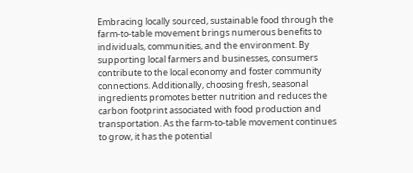Embracing locally sourced, sustainable food through the farm-to-table movement brings numerous benefits to individuals, communities, and the environment. By supporting local farmers and businesses, consumers contribute to the local economy and foster community connections. Additionally, choosing fresh, seasonal ingredients promotes better nutrition and reduces the carbon footprint associated with food production and transportation. As the farm-to-table movement continues to grow, it has the potential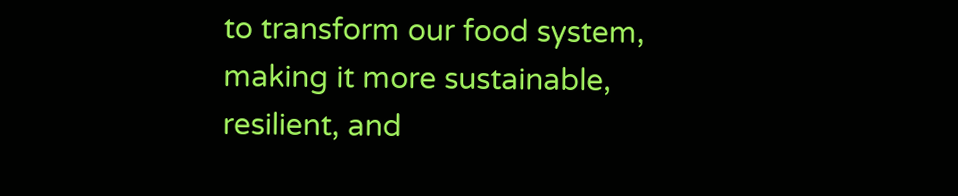to transform our food system, making it more sustainable, resilient, and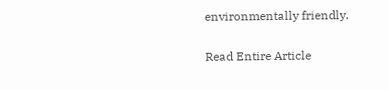environmentally friendly.

Read Entire Article